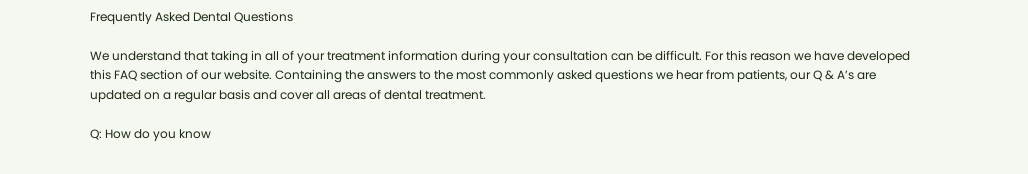Frequently Asked Dental Questions

We understand that taking in all of your treatment information during your consultation can be difficult. For this reason we have developed this FAQ section of our website. Containing the answers to the most commonly asked questions we hear from patients, our Q & A’s are updated on a regular basis and cover all areas of dental treatment.

Q: How do you know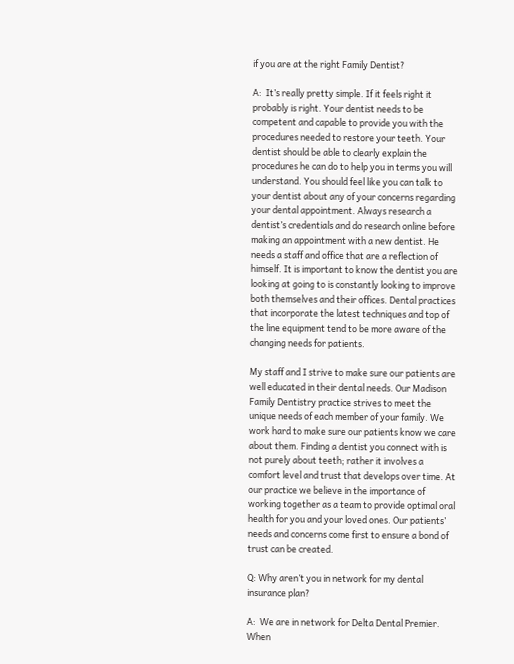if you are at the right Family Dentist?

A:  It’s really pretty simple. If it feels right it probably is right. Your dentist needs to be competent and capable to provide you with the procedures needed to restore your teeth. Your dentist should be able to clearly explain the procedures he can do to help you in terms you will understand. You should feel like you can talk to your dentist about any of your concerns regarding your dental appointment. Always research a dentist’s credentials and do research online before making an appointment with a new dentist. He needs a staff and office that are a reflection of himself. It is important to know the dentist you are looking at going to is constantly looking to improve both themselves and their offices. Dental practices that incorporate the latest techniques and top of the line equipment tend to be more aware of the changing needs for patients.

My staff and I strive to make sure our patients are well educated in their dental needs. Our Madison Family Dentistry practice strives to meet the unique needs of each member of your family. We work hard to make sure our patients know we care about them. Finding a dentist you connect with is not purely about teeth; rather it involves a comfort level and trust that develops over time. At our practice we believe in the importance of working together as a team to provide optimal oral health for you and your loved ones. Our patients’ needs and concerns come first to ensure a bond of trust can be created.

Q: Why aren’t you in network for my dental insurance plan?

A:  We are in network for Delta Dental Premier. When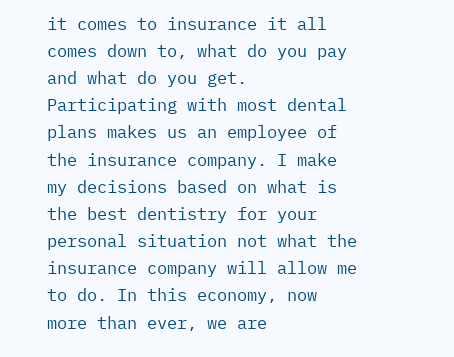it comes to insurance it all comes down to, what do you pay and what do you get. Participating with most dental plans makes us an employee of the insurance company. I make my decisions based on what is the best dentistry for your personal situation not what the insurance company will allow me to do. In this economy, now more than ever, we are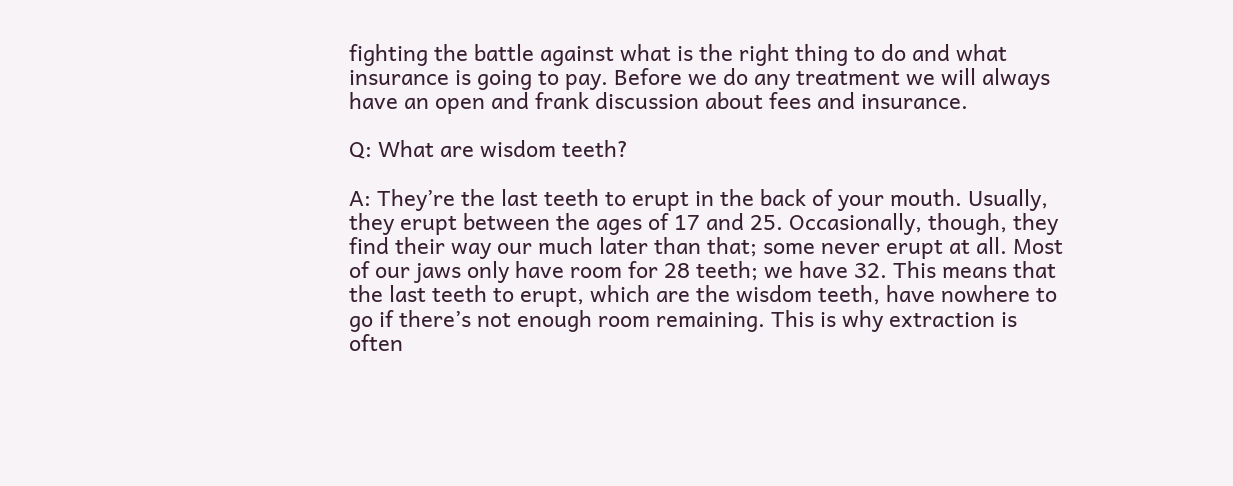fighting the battle against what is the right thing to do and what insurance is going to pay. Before we do any treatment we will always have an open and frank discussion about fees and insurance.

Q: What are wisdom teeth?

A: They’re the last teeth to erupt in the back of your mouth. Usually, they erupt between the ages of 17 and 25. Occasionally, though, they find their way our much later than that; some never erupt at all. Most of our jaws only have room for 28 teeth; we have 32. This means that the last teeth to erupt, which are the wisdom teeth, have nowhere to go if there’s not enough room remaining. This is why extraction is often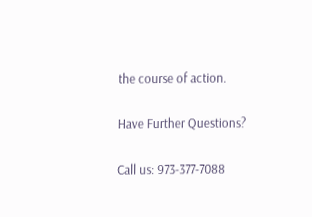the course of action.

Have Further Questions?

Call us: 973-377-7088